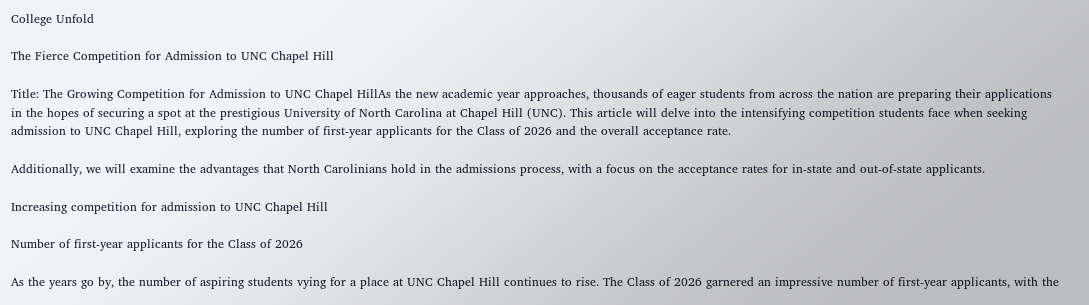College Unfold

The Fierce Competition for Admission to UNC Chapel Hill

Title: The Growing Competition for Admission to UNC Chapel HillAs the new academic year approaches, thousands of eager students from across the nation are preparing their applications in the hopes of securing a spot at the prestigious University of North Carolina at Chapel Hill (UNC). This article will delve into the intensifying competition students face when seeking admission to UNC Chapel Hill, exploring the number of first-year applicants for the Class of 2026 and the overall acceptance rate.

Additionally, we will examine the advantages that North Carolinians hold in the admissions process, with a focus on the acceptance rates for in-state and out-of-state applicants.

Increasing competition for admission to UNC Chapel Hill

Number of first-year applicants for the Class of 2026

As the years go by, the number of aspiring students vying for a place at UNC Chapel Hill continues to rise. The Class of 2026 garnered an impressive number of first-year applicants, with the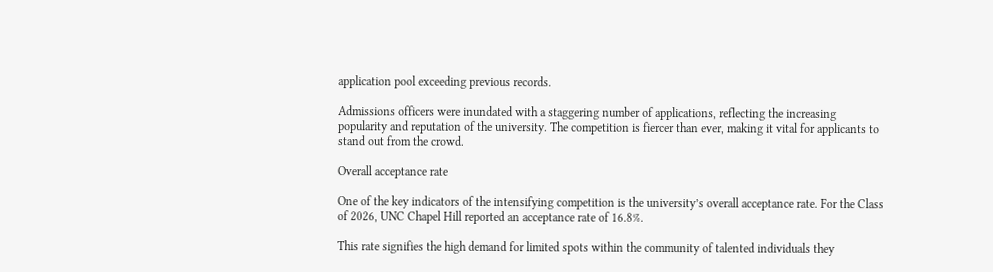application pool exceeding previous records.

Admissions officers were inundated with a staggering number of applications, reflecting the increasing popularity and reputation of the university. The competition is fiercer than ever, making it vital for applicants to stand out from the crowd.

Overall acceptance rate

One of the key indicators of the intensifying competition is the university’s overall acceptance rate. For the Class of 2026, UNC Chapel Hill reported an acceptance rate of 16.8%.

This rate signifies the high demand for limited spots within the community of talented individuals they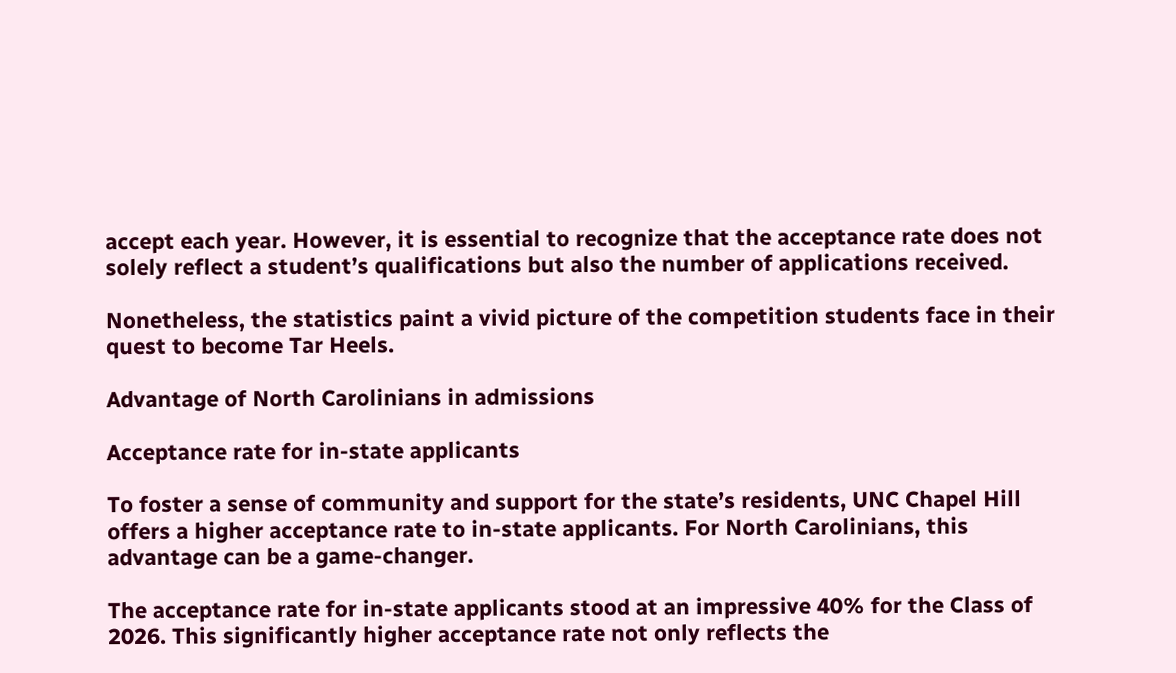accept each year. However, it is essential to recognize that the acceptance rate does not solely reflect a student’s qualifications but also the number of applications received.

Nonetheless, the statistics paint a vivid picture of the competition students face in their quest to become Tar Heels.

Advantage of North Carolinians in admissions

Acceptance rate for in-state applicants

To foster a sense of community and support for the state’s residents, UNC Chapel Hill offers a higher acceptance rate to in-state applicants. For North Carolinians, this advantage can be a game-changer.

The acceptance rate for in-state applicants stood at an impressive 40% for the Class of 2026. This significantly higher acceptance rate not only reflects the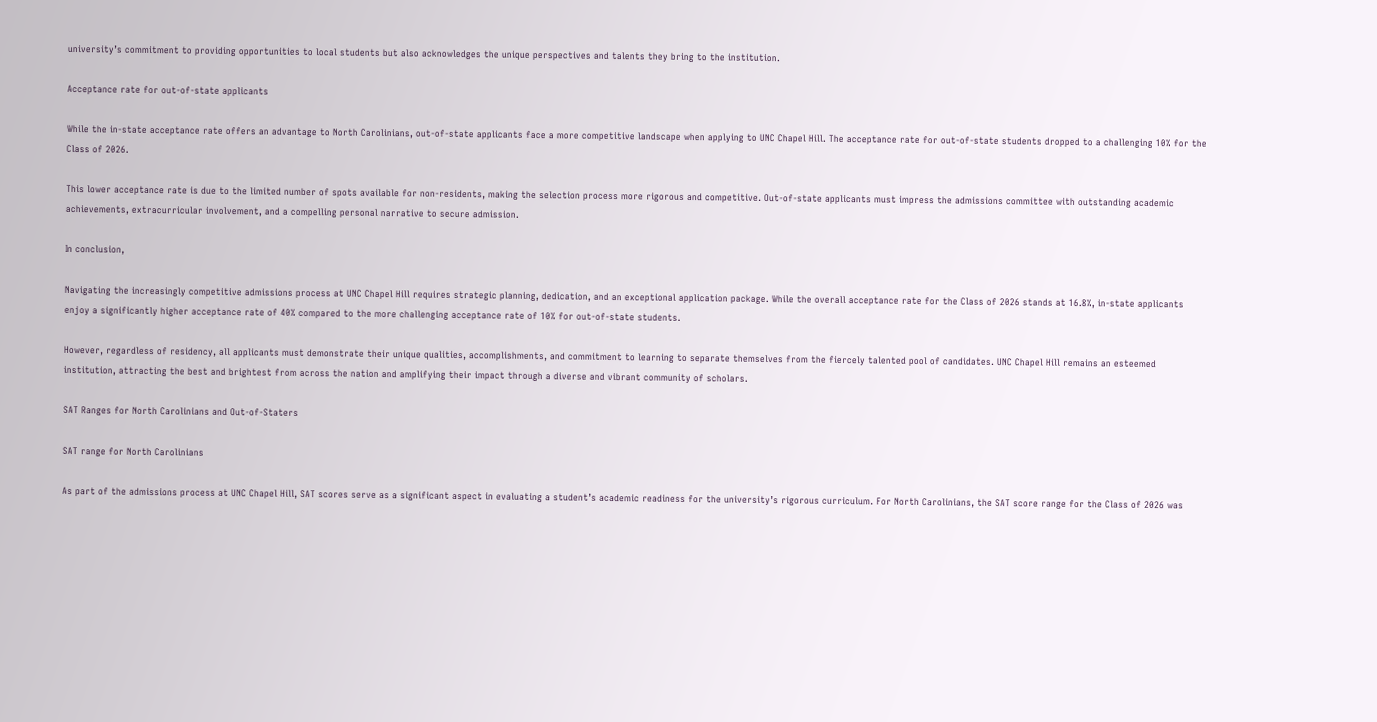university’s commitment to providing opportunities to local students but also acknowledges the unique perspectives and talents they bring to the institution.

Acceptance rate for out-of-state applicants

While the in-state acceptance rate offers an advantage to North Carolinians, out-of-state applicants face a more competitive landscape when applying to UNC Chapel Hill. The acceptance rate for out-of-state students dropped to a challenging 10% for the Class of 2026.

This lower acceptance rate is due to the limited number of spots available for non-residents, making the selection process more rigorous and competitive. Out-of-state applicants must impress the admissions committee with outstanding academic achievements, extracurricular involvement, and a compelling personal narrative to secure admission.

In conclusion,

Navigating the increasingly competitive admissions process at UNC Chapel Hill requires strategic planning, dedication, and an exceptional application package. While the overall acceptance rate for the Class of 2026 stands at 16.8%, in-state applicants enjoy a significantly higher acceptance rate of 40% compared to the more challenging acceptance rate of 10% for out-of-state students.

However, regardless of residency, all applicants must demonstrate their unique qualities, accomplishments, and commitment to learning to separate themselves from the fiercely talented pool of candidates. UNC Chapel Hill remains an esteemed institution, attracting the best and brightest from across the nation and amplifying their impact through a diverse and vibrant community of scholars.

SAT Ranges for North Carolinians and Out-of-Staters

SAT range for North Carolinians

As part of the admissions process at UNC Chapel Hill, SAT scores serve as a significant aspect in evaluating a student’s academic readiness for the university’s rigorous curriculum. For North Carolinians, the SAT score range for the Class of 2026 was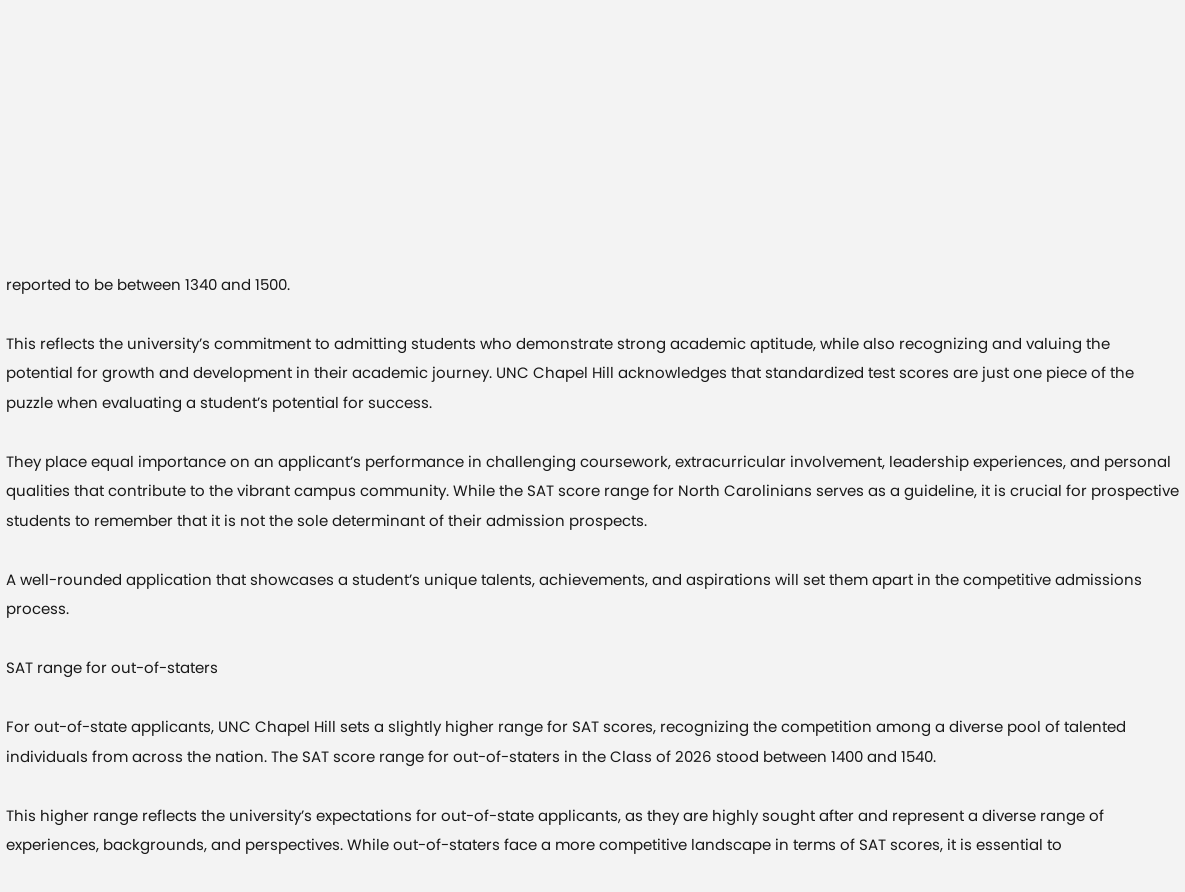reported to be between 1340 and 1500.

This reflects the university’s commitment to admitting students who demonstrate strong academic aptitude, while also recognizing and valuing the potential for growth and development in their academic journey. UNC Chapel Hill acknowledges that standardized test scores are just one piece of the puzzle when evaluating a student’s potential for success.

They place equal importance on an applicant’s performance in challenging coursework, extracurricular involvement, leadership experiences, and personal qualities that contribute to the vibrant campus community. While the SAT score range for North Carolinians serves as a guideline, it is crucial for prospective students to remember that it is not the sole determinant of their admission prospects.

A well-rounded application that showcases a student’s unique talents, achievements, and aspirations will set them apart in the competitive admissions process.

SAT range for out-of-staters

For out-of-state applicants, UNC Chapel Hill sets a slightly higher range for SAT scores, recognizing the competition among a diverse pool of talented individuals from across the nation. The SAT score range for out-of-staters in the Class of 2026 stood between 1400 and 1540.

This higher range reflects the university’s expectations for out-of-state applicants, as they are highly sought after and represent a diverse range of experiences, backgrounds, and perspectives. While out-of-staters face a more competitive landscape in terms of SAT scores, it is essential to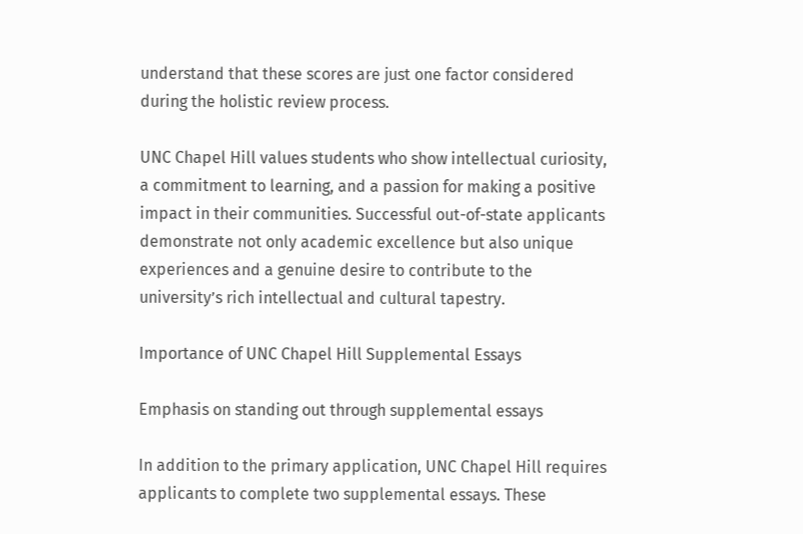understand that these scores are just one factor considered during the holistic review process.

UNC Chapel Hill values students who show intellectual curiosity, a commitment to learning, and a passion for making a positive impact in their communities. Successful out-of-state applicants demonstrate not only academic excellence but also unique experiences and a genuine desire to contribute to the university’s rich intellectual and cultural tapestry.

Importance of UNC Chapel Hill Supplemental Essays

Emphasis on standing out through supplemental essays

In addition to the primary application, UNC Chapel Hill requires applicants to complete two supplemental essays. These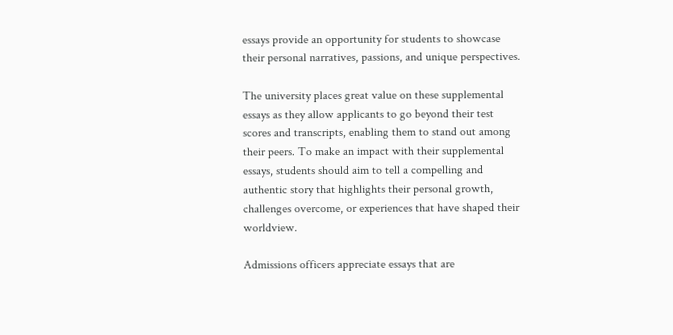essays provide an opportunity for students to showcase their personal narratives, passions, and unique perspectives.

The university places great value on these supplemental essays as they allow applicants to go beyond their test scores and transcripts, enabling them to stand out among their peers. To make an impact with their supplemental essays, students should aim to tell a compelling and authentic story that highlights their personal growth, challenges overcome, or experiences that have shaped their worldview.

Admissions officers appreciate essays that are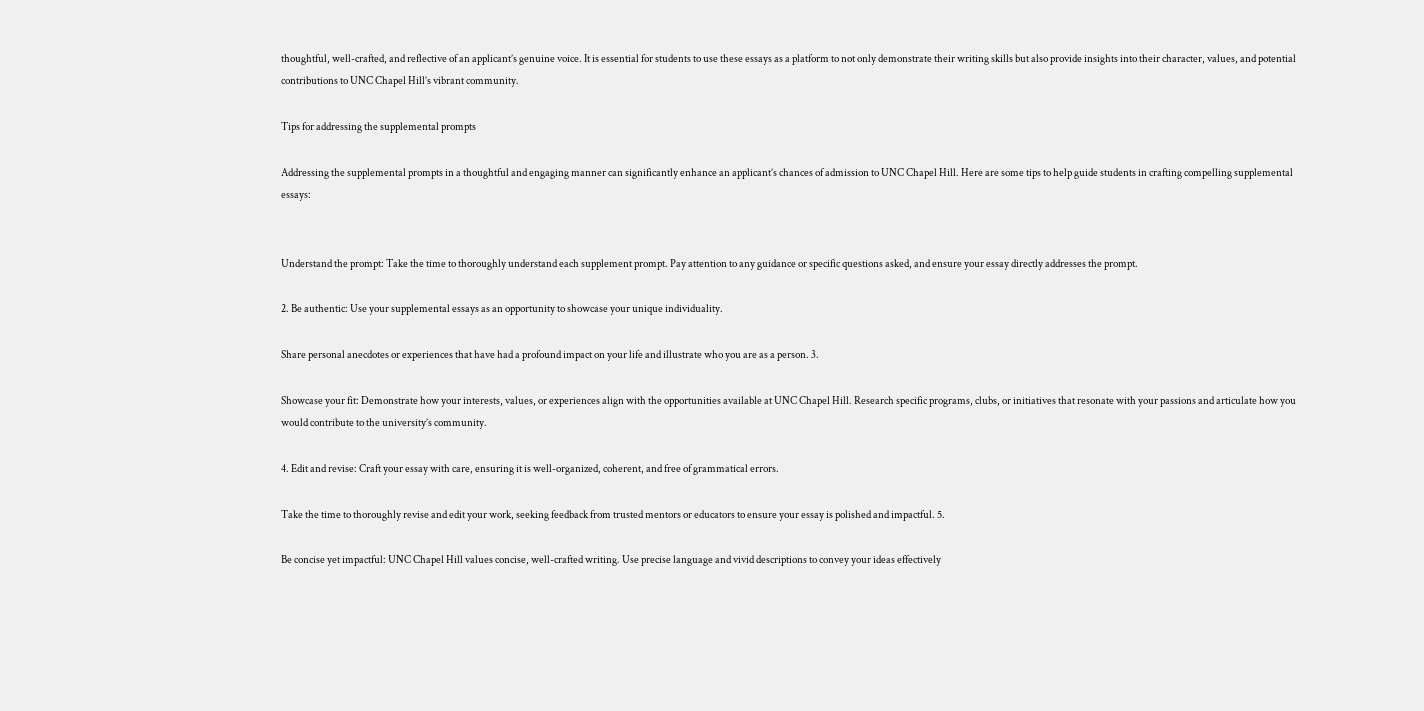thoughtful, well-crafted, and reflective of an applicant’s genuine voice. It is essential for students to use these essays as a platform to not only demonstrate their writing skills but also provide insights into their character, values, and potential contributions to UNC Chapel Hill’s vibrant community.

Tips for addressing the supplemental prompts

Addressing the supplemental prompts in a thoughtful and engaging manner can significantly enhance an applicant’s chances of admission to UNC Chapel Hill. Here are some tips to help guide students in crafting compelling supplemental essays:


Understand the prompt: Take the time to thoroughly understand each supplement prompt. Pay attention to any guidance or specific questions asked, and ensure your essay directly addresses the prompt.

2. Be authentic: Use your supplemental essays as an opportunity to showcase your unique individuality.

Share personal anecdotes or experiences that have had a profound impact on your life and illustrate who you are as a person. 3.

Showcase your fit: Demonstrate how your interests, values, or experiences align with the opportunities available at UNC Chapel Hill. Research specific programs, clubs, or initiatives that resonate with your passions and articulate how you would contribute to the university’s community.

4. Edit and revise: Craft your essay with care, ensuring it is well-organized, coherent, and free of grammatical errors.

Take the time to thoroughly revise and edit your work, seeking feedback from trusted mentors or educators to ensure your essay is polished and impactful. 5.

Be concise yet impactful: UNC Chapel Hill values concise, well-crafted writing. Use precise language and vivid descriptions to convey your ideas effectively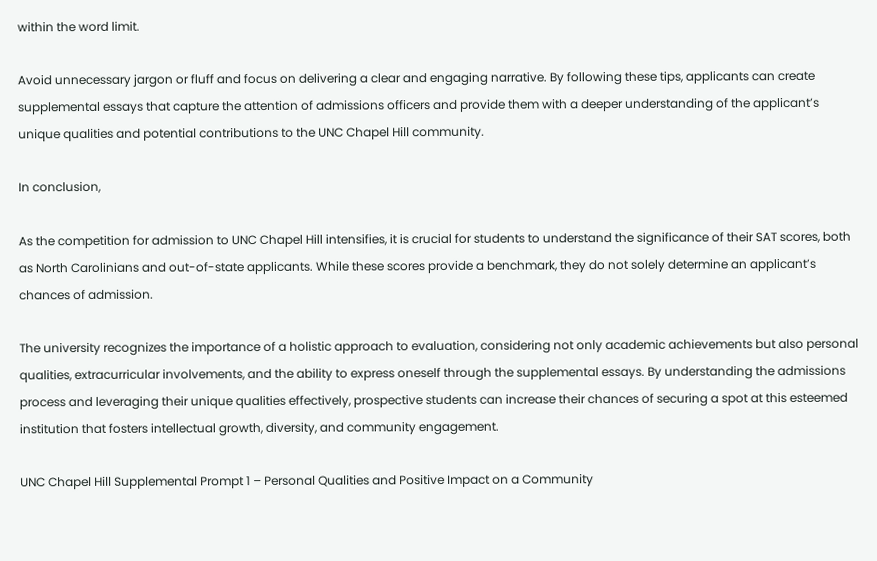within the word limit.

Avoid unnecessary jargon or fluff and focus on delivering a clear and engaging narrative. By following these tips, applicants can create supplemental essays that capture the attention of admissions officers and provide them with a deeper understanding of the applicant’s unique qualities and potential contributions to the UNC Chapel Hill community.

In conclusion,

As the competition for admission to UNC Chapel Hill intensifies, it is crucial for students to understand the significance of their SAT scores, both as North Carolinians and out-of-state applicants. While these scores provide a benchmark, they do not solely determine an applicant’s chances of admission.

The university recognizes the importance of a holistic approach to evaluation, considering not only academic achievements but also personal qualities, extracurricular involvements, and the ability to express oneself through the supplemental essays. By understanding the admissions process and leveraging their unique qualities effectively, prospective students can increase their chances of securing a spot at this esteemed institution that fosters intellectual growth, diversity, and community engagement.

UNC Chapel Hill Supplemental Prompt 1 – Personal Qualities and Positive Impact on a Community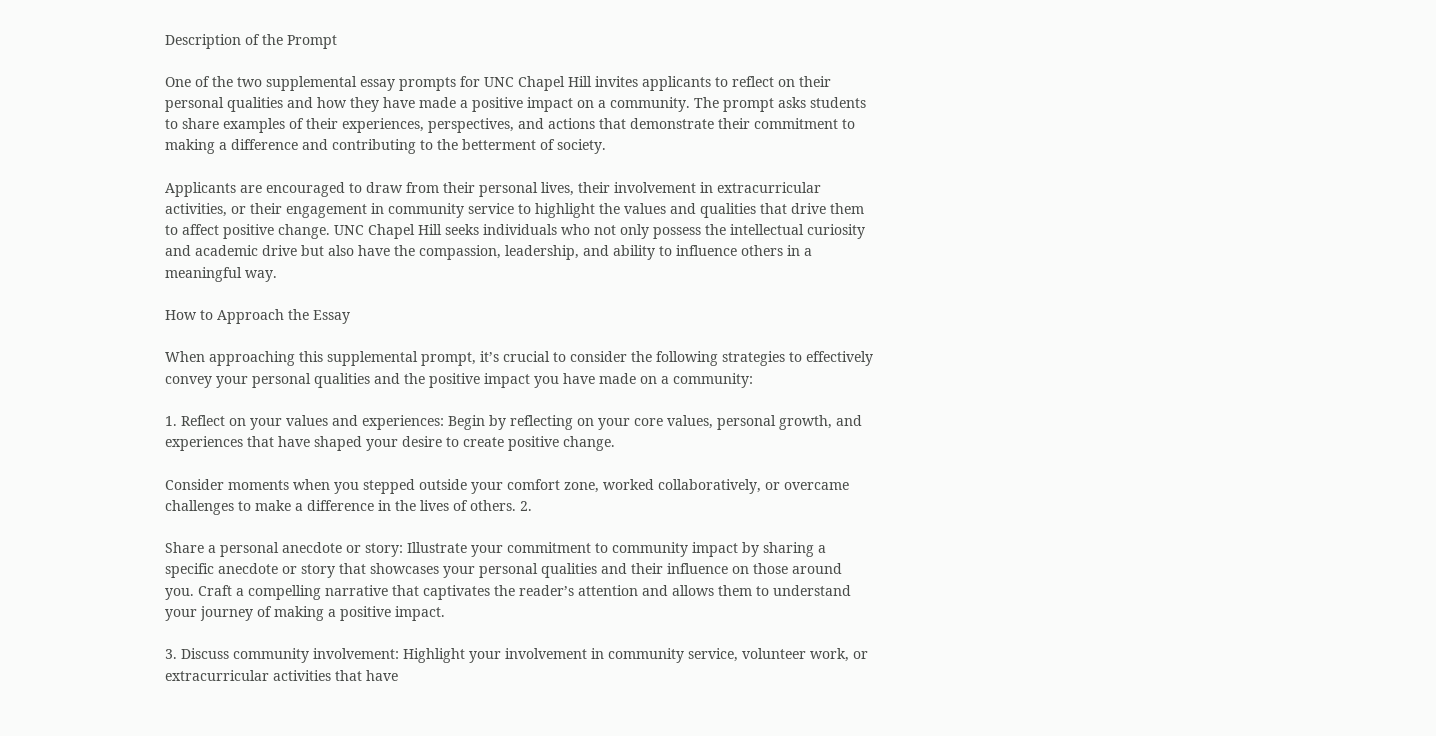Description of the Prompt

One of the two supplemental essay prompts for UNC Chapel Hill invites applicants to reflect on their personal qualities and how they have made a positive impact on a community. The prompt asks students to share examples of their experiences, perspectives, and actions that demonstrate their commitment to making a difference and contributing to the betterment of society.

Applicants are encouraged to draw from their personal lives, their involvement in extracurricular activities, or their engagement in community service to highlight the values and qualities that drive them to affect positive change. UNC Chapel Hill seeks individuals who not only possess the intellectual curiosity and academic drive but also have the compassion, leadership, and ability to influence others in a meaningful way.

How to Approach the Essay

When approaching this supplemental prompt, it’s crucial to consider the following strategies to effectively convey your personal qualities and the positive impact you have made on a community:

1. Reflect on your values and experiences: Begin by reflecting on your core values, personal growth, and experiences that have shaped your desire to create positive change.

Consider moments when you stepped outside your comfort zone, worked collaboratively, or overcame challenges to make a difference in the lives of others. 2.

Share a personal anecdote or story: Illustrate your commitment to community impact by sharing a specific anecdote or story that showcases your personal qualities and their influence on those around you. Craft a compelling narrative that captivates the reader’s attention and allows them to understand your journey of making a positive impact.

3. Discuss community involvement: Highlight your involvement in community service, volunteer work, or extracurricular activities that have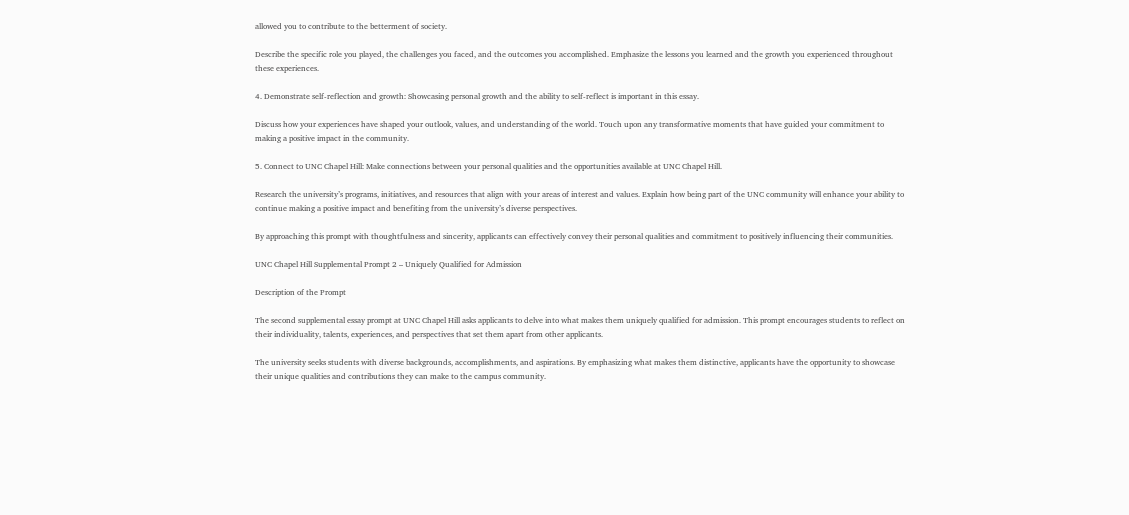allowed you to contribute to the betterment of society.

Describe the specific role you played, the challenges you faced, and the outcomes you accomplished. Emphasize the lessons you learned and the growth you experienced throughout these experiences.

4. Demonstrate self-reflection and growth: Showcasing personal growth and the ability to self-reflect is important in this essay.

Discuss how your experiences have shaped your outlook, values, and understanding of the world. Touch upon any transformative moments that have guided your commitment to making a positive impact in the community.

5. Connect to UNC Chapel Hill: Make connections between your personal qualities and the opportunities available at UNC Chapel Hill.

Research the university’s programs, initiatives, and resources that align with your areas of interest and values. Explain how being part of the UNC community will enhance your ability to continue making a positive impact and benefiting from the university’s diverse perspectives.

By approaching this prompt with thoughtfulness and sincerity, applicants can effectively convey their personal qualities and commitment to positively influencing their communities.

UNC Chapel Hill Supplemental Prompt 2 – Uniquely Qualified for Admission

Description of the Prompt

The second supplemental essay prompt at UNC Chapel Hill asks applicants to delve into what makes them uniquely qualified for admission. This prompt encourages students to reflect on their individuality, talents, experiences, and perspectives that set them apart from other applicants.

The university seeks students with diverse backgrounds, accomplishments, and aspirations. By emphasizing what makes them distinctive, applicants have the opportunity to showcase their unique qualities and contributions they can make to the campus community.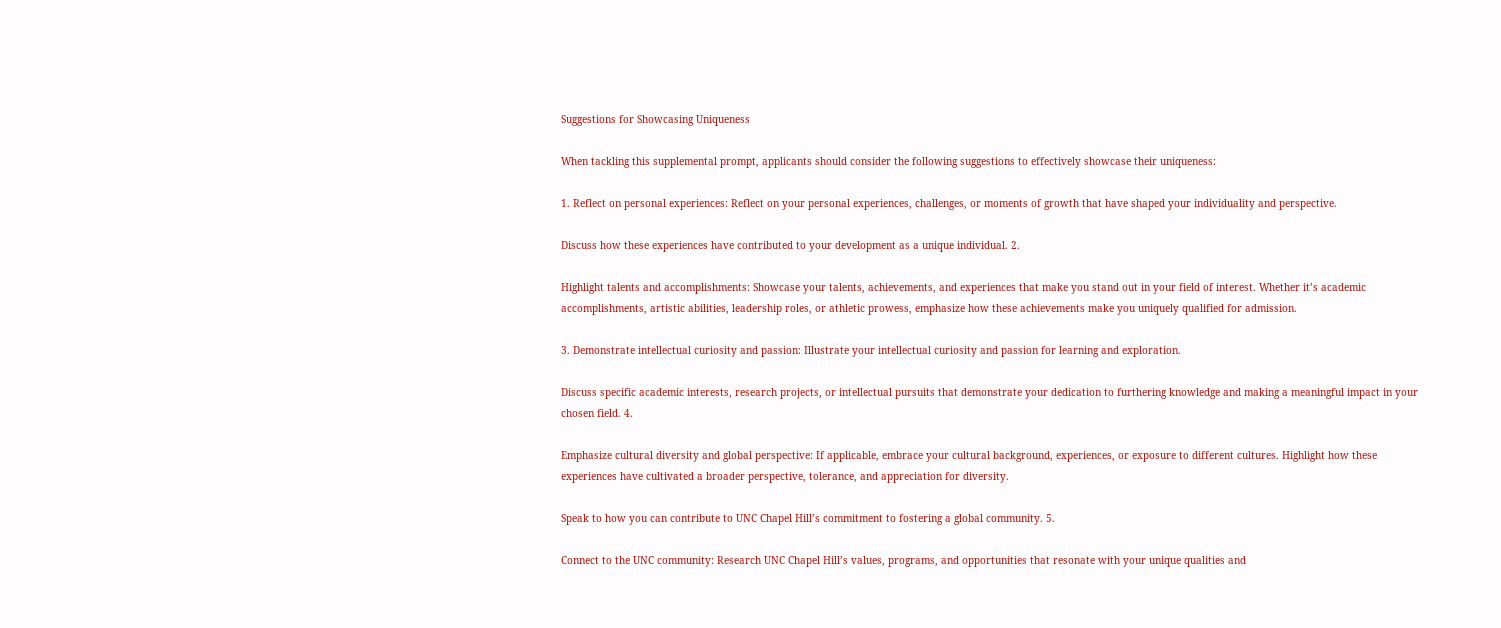Suggestions for Showcasing Uniqueness

When tackling this supplemental prompt, applicants should consider the following suggestions to effectively showcase their uniqueness:

1. Reflect on personal experiences: Reflect on your personal experiences, challenges, or moments of growth that have shaped your individuality and perspective.

Discuss how these experiences have contributed to your development as a unique individual. 2.

Highlight talents and accomplishments: Showcase your talents, achievements, and experiences that make you stand out in your field of interest. Whether it’s academic accomplishments, artistic abilities, leadership roles, or athletic prowess, emphasize how these achievements make you uniquely qualified for admission.

3. Demonstrate intellectual curiosity and passion: Illustrate your intellectual curiosity and passion for learning and exploration.

Discuss specific academic interests, research projects, or intellectual pursuits that demonstrate your dedication to furthering knowledge and making a meaningful impact in your chosen field. 4.

Emphasize cultural diversity and global perspective: If applicable, embrace your cultural background, experiences, or exposure to different cultures. Highlight how these experiences have cultivated a broader perspective, tolerance, and appreciation for diversity.

Speak to how you can contribute to UNC Chapel Hill’s commitment to fostering a global community. 5.

Connect to the UNC community: Research UNC Chapel Hill’s values, programs, and opportunities that resonate with your unique qualities and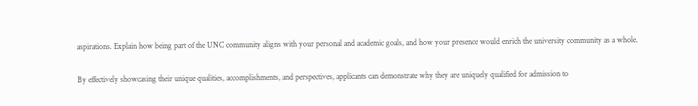aspirations. Explain how being part of the UNC community aligns with your personal and academic goals, and how your presence would enrich the university community as a whole.

By effectively showcasing their unique qualities, accomplishments, and perspectives, applicants can demonstrate why they are uniquely qualified for admission to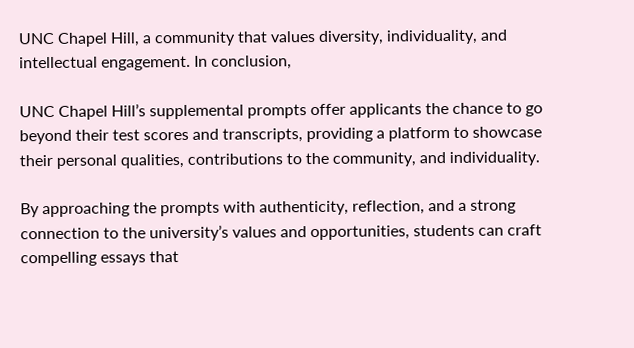UNC Chapel Hill, a community that values diversity, individuality, and intellectual engagement. In conclusion,

UNC Chapel Hill’s supplemental prompts offer applicants the chance to go beyond their test scores and transcripts, providing a platform to showcase their personal qualities, contributions to the community, and individuality.

By approaching the prompts with authenticity, reflection, and a strong connection to the university’s values and opportunities, students can craft compelling essays that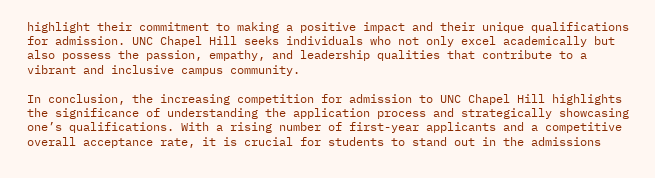highlight their commitment to making a positive impact and their unique qualifications for admission. UNC Chapel Hill seeks individuals who not only excel academically but also possess the passion, empathy, and leadership qualities that contribute to a vibrant and inclusive campus community.

In conclusion, the increasing competition for admission to UNC Chapel Hill highlights the significance of understanding the application process and strategically showcasing one’s qualifications. With a rising number of first-year applicants and a competitive overall acceptance rate, it is crucial for students to stand out in the admissions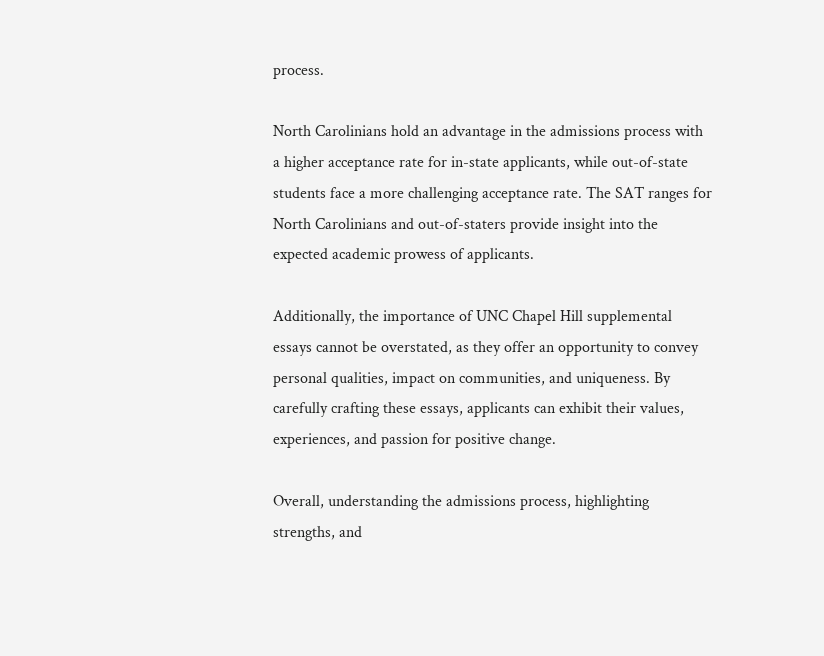process.

North Carolinians hold an advantage in the admissions process with a higher acceptance rate for in-state applicants, while out-of-state students face a more challenging acceptance rate. The SAT ranges for North Carolinians and out-of-staters provide insight into the expected academic prowess of applicants.

Additionally, the importance of UNC Chapel Hill supplemental essays cannot be overstated, as they offer an opportunity to convey personal qualities, impact on communities, and uniqueness. By carefully crafting these essays, applicants can exhibit their values, experiences, and passion for positive change.

Overall, understanding the admissions process, highlighting strengths, and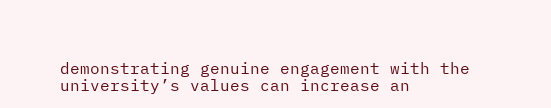demonstrating genuine engagement with the university’s values can increase an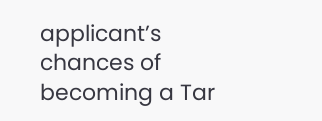applicant’s chances of becoming a Tar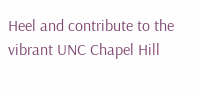Heel and contribute to the vibrant UNC Chapel Hill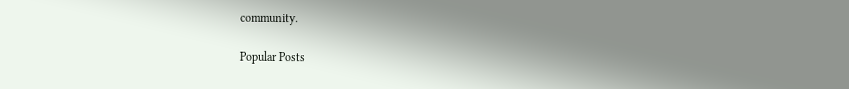community.

Popular Posts